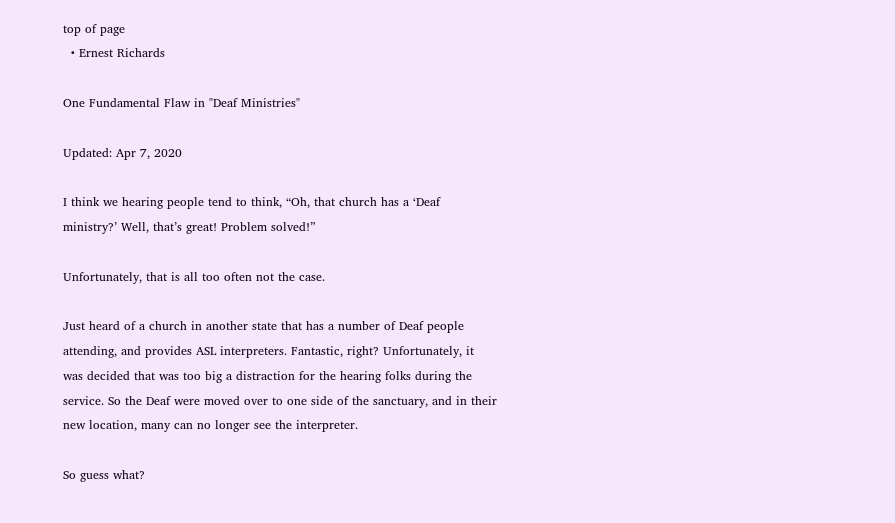top of page
  • Ernest Richards

One Fundamental Flaw in "Deaf Ministries"

Updated: Apr 7, 2020

I think we hearing people tend to think, “Oh, that church has a ‘Deaf ministry?’ Well, that’s great! Problem solved!”

Unfortunately, that is all too often not the case.

Just heard of a church in another state that has a number of Deaf people attending, and provides ASL interpreters. Fantastic, right? Unfortunately, it was decided that was too big a distraction for the hearing folks during the service. So the Deaf were moved over to one side of the sanctuary, and in their new location, many can no longer see the interpreter.

So guess what?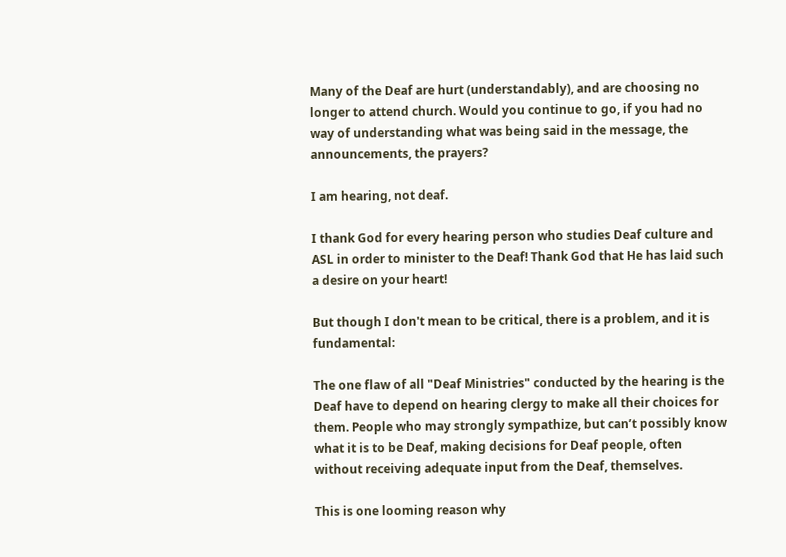Many of the Deaf are hurt (understandably), and are choosing no longer to attend church. Would you continue to go, if you had no way of understanding what was being said in the message, the announcements, the prayers?

I am hearing, not deaf.

I thank God for every hearing person who studies Deaf culture and ASL in order to minister to the Deaf! Thank God that He has laid such a desire on your heart!

But though I don't mean to be critical, there is a problem, and it is fundamental:

The one flaw of all "Deaf Ministries" conducted by the hearing is the Deaf have to depend on hearing clergy to make all their choices for them. People who may strongly sympathize, but can’t possibly know what it is to be Deaf, making decisions for Deaf people, often without receiving adequate input from the Deaf, themselves.

This is one looming reason why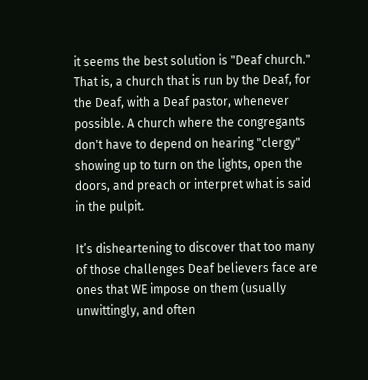it seems the best solution is "Deaf church." That is, a church that is run by the Deaf, for the Deaf, with a Deaf pastor, whenever possible. A church where the congregants don't have to depend on hearing "clergy" showing up to turn on the lights, open the doors, and preach or interpret what is said in the pulpit.

It’s disheartening to discover that too many of those challenges Deaf believers face are ones that WE impose on them (usually unwittingly, and often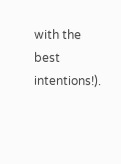with the best intentions!).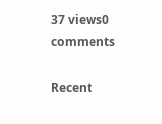37 views0 comments

Recent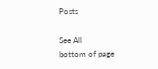Posts

See All
bottom of page